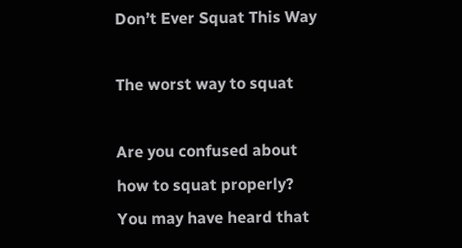Don’t Ever Squat This Way

The worst way to squat

Are you confused about how to squat properly? You may have heard that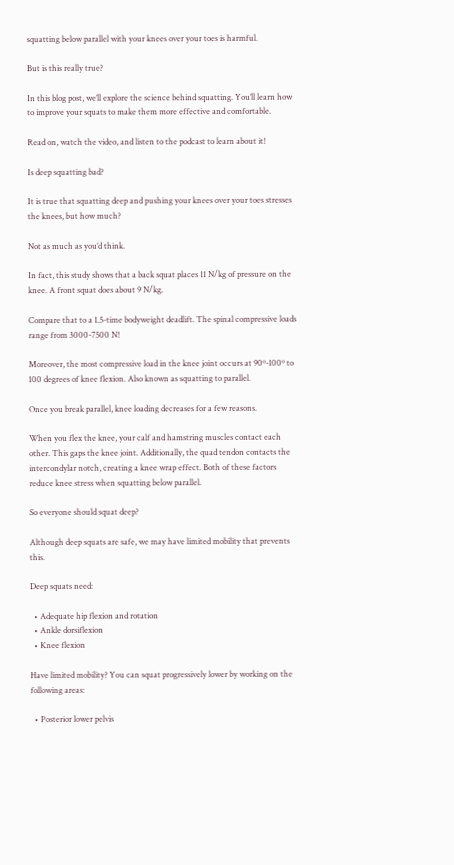squatting below parallel with your knees over your toes is harmful.

But is this really true?

In this blog post, we’ll explore the science behind squatting. You’ll learn how to improve your squats to make them more effective and comfortable.

Read on, watch the video, and listen to the podcast to learn about it!

Is deep squatting bad?

It is true that squatting deep and pushing your knees over your toes stresses the knees, but how much?

Not as much as you’d think.

In fact, this study shows that a back squat places 11 N/kg of pressure on the knee. A front squat does about 9 N/kg.

Compare that to a 1.5-time bodyweight deadlift. The spinal compressive loads range from 3000-7500 N!

Moreover, the most compressive load in the knee joint occurs at 90º-100º to 100 degrees of knee flexion. Also known as squatting to parallel.

Once you break parallel, knee loading decreases for a few reasons.

When you flex the knee, your calf and hamstring muscles contact each other. This gaps the knee joint. Additionally, the quad tendon contacts the intercondylar notch, creating a knee wrap effect. Both of these factors reduce knee stress when squatting below parallel.

So everyone should squat deep?

Although deep squats are safe, we may have limited mobility that prevents this.

Deep squats need:

  • Adequate hip flexion and rotation
  • Ankle dorsiflexion
  • Knee flexion

Have limited mobility? You can squat progressively lower by working on the following areas:

  • Posterior lower pelvis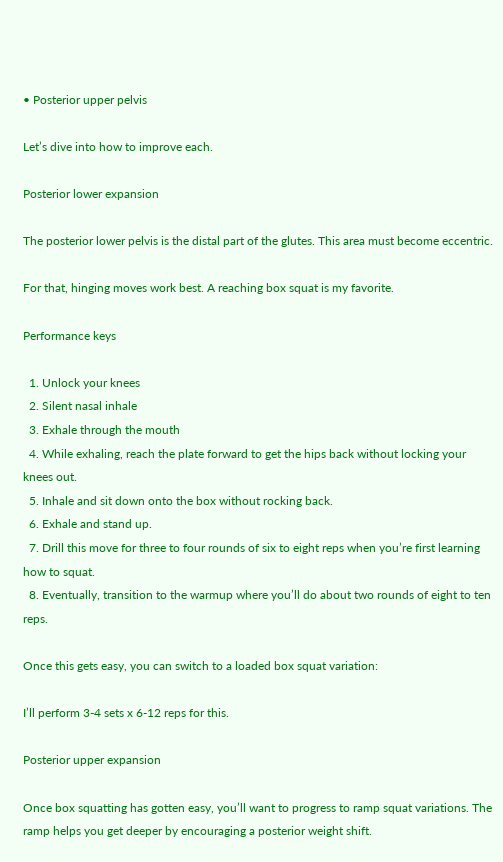• Posterior upper pelvis

Let’s dive into how to improve each.

Posterior lower expansion

The posterior lower pelvis is the distal part of the glutes. This area must become eccentric.

For that, hinging moves work best. A reaching box squat is my favorite.

Performance keys

  1. Unlock your knees
  2. Silent nasal inhale
  3. Exhale through the mouth
  4. While exhaling, reach the plate forward to get the hips back without locking your knees out.
  5. Inhale and sit down onto the box without rocking back.
  6. Exhale and stand up.
  7. Drill this move for three to four rounds of six to eight reps when you’re first learning how to squat.
  8. Eventually, transition to the warmup where you’ll do about two rounds of eight to ten reps.

Once this gets easy, you can switch to a loaded box squat variation:

I’ll perform 3-4 sets x 6-12 reps for this.

Posterior upper expansion

Once box squatting has gotten easy, you’ll want to progress to ramp squat variations. The ramp helps you get deeper by encouraging a posterior weight shift.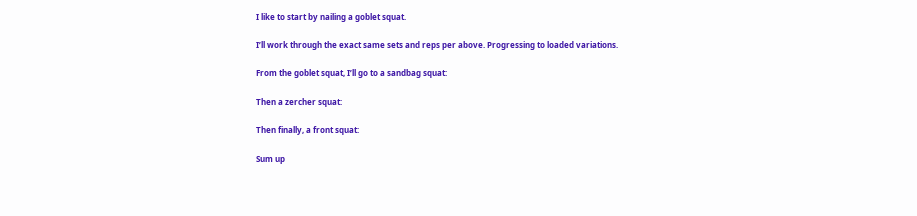I like to start by nailing a goblet squat.

I’ll work through the exact same sets and reps per above. Progressing to loaded variations.

From the goblet squat, I’ll go to a sandbag squat:

Then a zercher squat:

Then finally, a front squat:

Sum up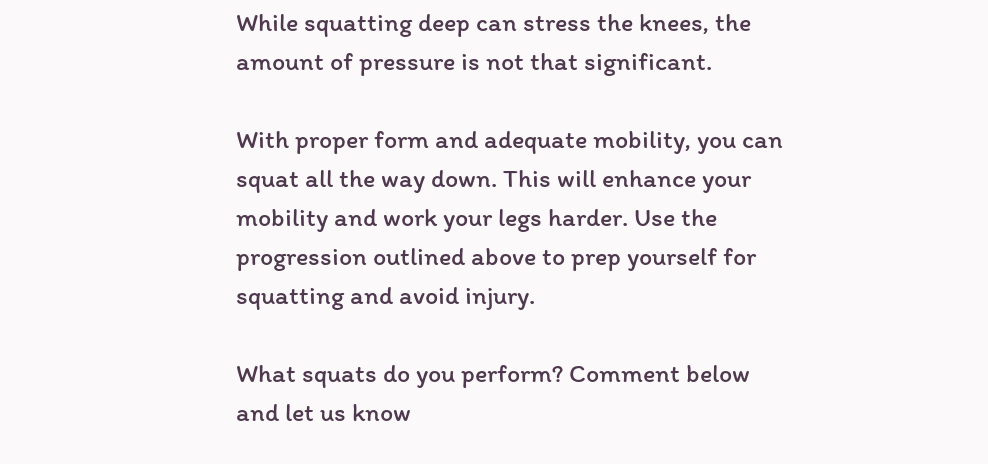While squatting deep can stress the knees, the amount of pressure is not that significant.

With proper form and adequate mobility, you can squat all the way down. This will enhance your mobility and work your legs harder. Use the progression outlined above to prep yourself for squatting and avoid injury.

What squats do you perform? Comment below and let us know